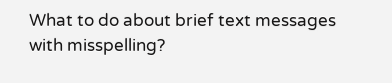What to do about brief text messages with misspelling?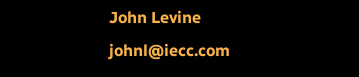John Levine johnl@iecc.com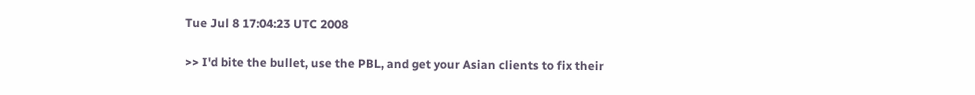Tue Jul 8 17:04:23 UTC 2008

>> I'd bite the bullet, use the PBL, and get your Asian clients to fix their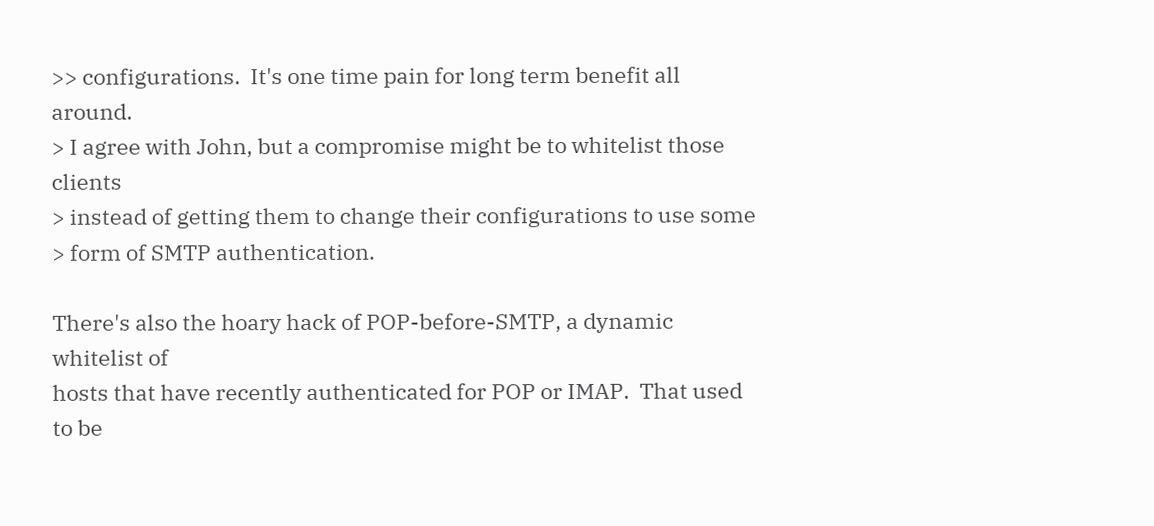>> configurations.  It's one time pain for long term benefit all around.
> I agree with John, but a compromise might be to whitelist those clients
> instead of getting them to change their configurations to use some
> form of SMTP authentication.

There's also the hoary hack of POP-before-SMTP, a dynamic whitelist of
hosts that have recently authenticated for POP or IMAP.  That used to be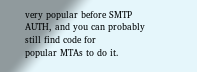very popular before SMTP AUTH, and you can probably still find code for
popular MTAs to do it.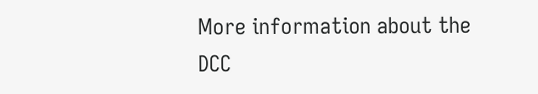More information about the DCC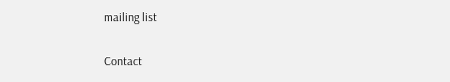mailing list

Contact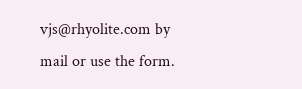vjs@rhyolite.com by mail or use the form.